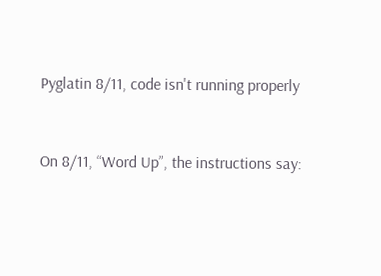Pyglatin 8/11, code isn't running properly


On 8/11, “Word Up”, the instructions say: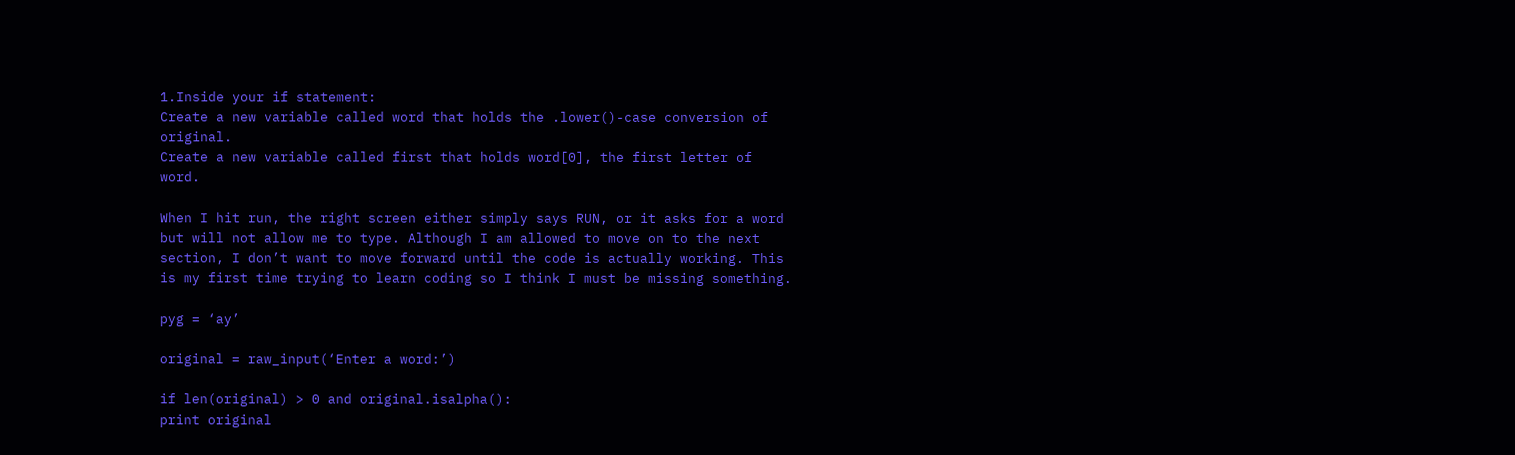1.Inside your if statement:
Create a new variable called word that holds the .lower()-case conversion of original.
Create a new variable called first that holds word[0], the first letter of word.

When I hit run, the right screen either simply says RUN, or it asks for a word but will not allow me to type. Although I am allowed to move on to the next section, I don’t want to move forward until the code is actually working. This is my first time trying to learn coding so I think I must be missing something.

pyg = ‘ay’

original = raw_input(‘Enter a word:’)

if len(original) > 0 and original.isalpha():
print original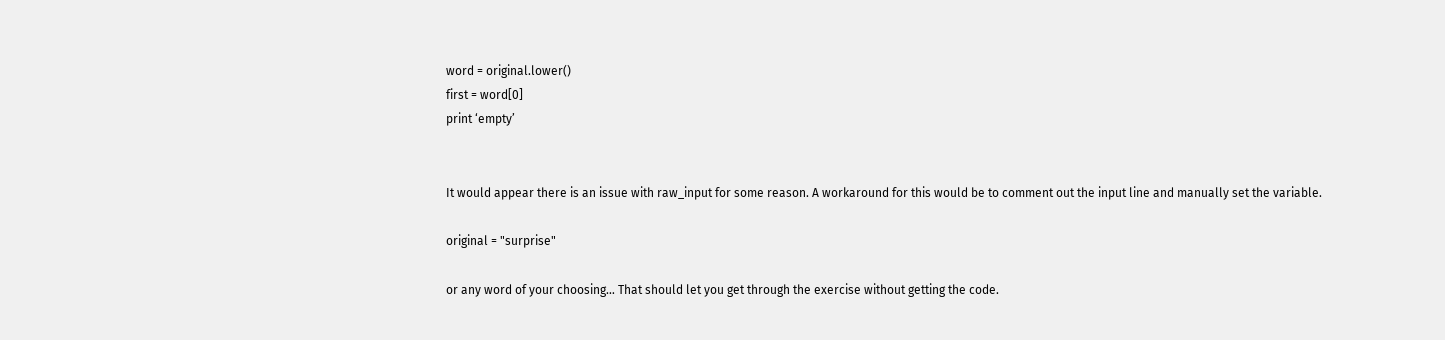word = original.lower()
first = word[0]
print ‘empty’


It would appear there is an issue with raw_input for some reason. A workaround for this would be to comment out the input line and manually set the variable.

original = "surprise"

or any word of your choosing… That should let you get through the exercise without getting the code.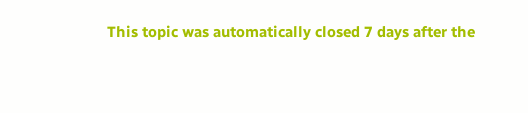This topic was automatically closed 7 days after the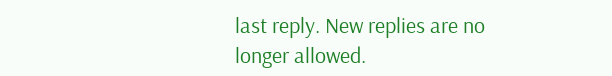last reply. New replies are no longer allowed.